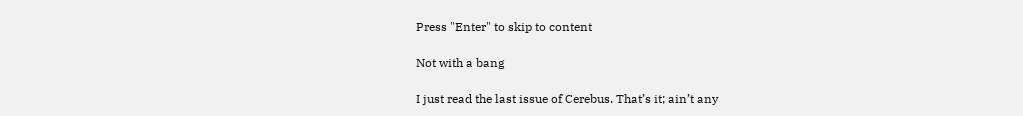Press "Enter" to skip to content

Not with a bang

I just read the last issue of Cerebus. That’s it; ain’t any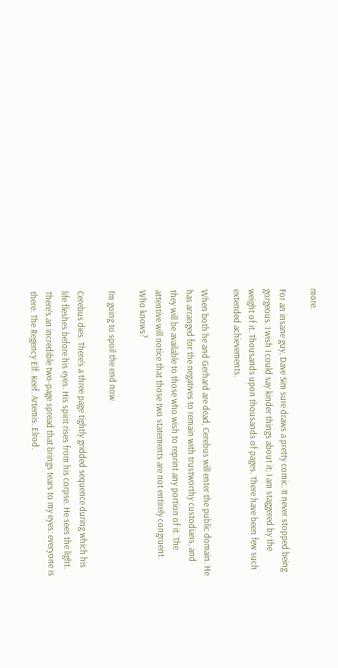more.

For an insane guy, Dave Sim sure draws a pretty comic. It never stopped being gorgeous. I wish I could say kinder things about it; I am staggered by the weight of it. Thousands upon thousands of pages. There have been few such extended achievements.

When both he and Gerhard are dead, Cerebus will enter the public domain. He has arranged for the negatives to remain with trustworthy custodians, and they will be available to those who wish to reprint any portion of it. The attentive will notice that those two statements are not entirely congruent. Who knows?

I’m going to spoil the end now.

Cerebus dies. There’s a three page tightly gridded sequence during which his life fleshes before his eyes. His spirit rises from his corpse. He sees the light. There’s an incredible two-page spread that brings tears to my eyes: everyone is there. The Regency Elf. Keef. Artemis. Elrod.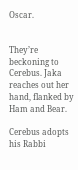Oscar.


They’re beckoning to Cerebus. Jaka reaches out her hand, flanked by Ham and Bear.

Cerebus adopts his Rabbi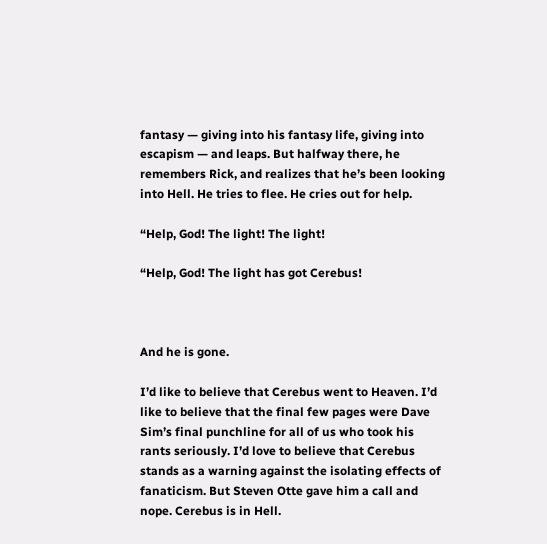fantasy — giving into his fantasy life, giving into escapism — and leaps. But halfway there, he remembers Rick, and realizes that he’s been looking into Hell. He tries to flee. He cries out for help.

“Help, God! The light! The light!

“Help, God! The light has got Cerebus!



And he is gone.

I’d like to believe that Cerebus went to Heaven. I’d like to believe that the final few pages were Dave Sim’s final punchline for all of us who took his rants seriously. I’d love to believe that Cerebus stands as a warning against the isolating effects of fanaticism. But Steven Otte gave him a call and nope. Cerebus is in Hell.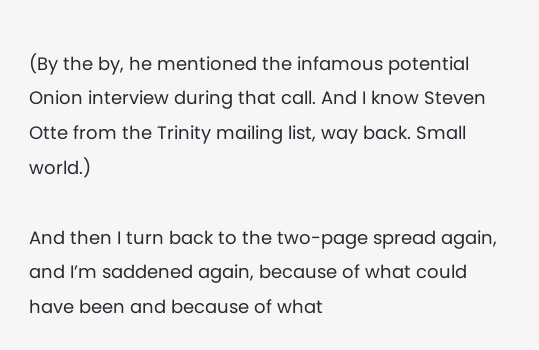(By the by, he mentioned the infamous potential Onion interview during that call. And I know Steven Otte from the Trinity mailing list, way back. Small world.)

And then I turn back to the two-page spread again, and I’m saddened again, because of what could have been and because of what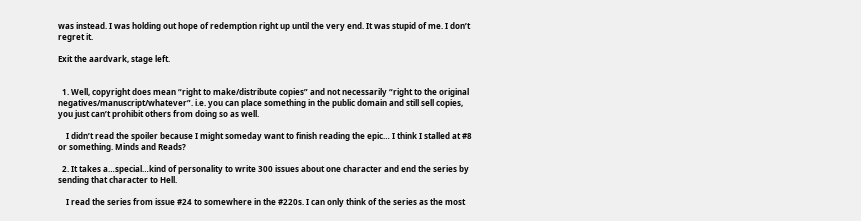was instead. I was holding out hope of redemption right up until the very end. It was stupid of me. I don’t regret it.

Exit the aardvark, stage left.


  1. Well, copyright does mean “right to make/distribute copies” and not necessarily “right to the original negatives/manuscript/whatever”. i.e. you can place something in the public domain and still sell copies, you just can’t prohibit others from doing so as well.

    I didn’t read the spoiler because I might someday want to finish reading the epic… I think I stalled at #8 or something. Minds and Reads?

  2. It takes a…special…kind of personality to write 300 issues about one character and end the series by sending that character to Hell.

    I read the series from issue #24 to somewhere in the #220s. I can only think of the series as the most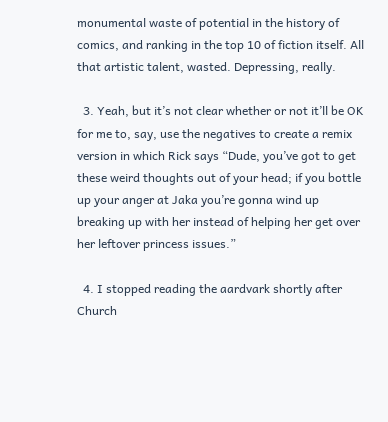monumental waste of potential in the history of comics, and ranking in the top 10 of fiction itself. All that artistic talent, wasted. Depressing, really.

  3. Yeah, but it’s not clear whether or not it’ll be OK for me to, say, use the negatives to create a remix version in which Rick says “Dude, you’ve got to get these weird thoughts out of your head; if you bottle up your anger at Jaka you’re gonna wind up breaking up with her instead of helping her get over her leftover princess issues.”

  4. I stopped reading the aardvark shortly after Church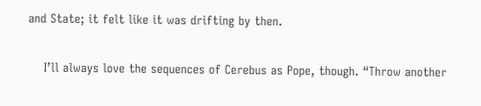and State; it felt like it was drifting by then.

    I’ll always love the sequences of Cerebus as Pope, though. “Throw another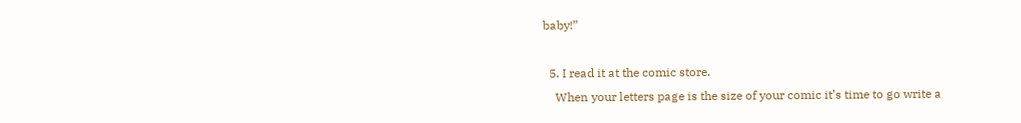baby!”

  5. I read it at the comic store.
    When your letters page is the size of your comic it’s time to go write a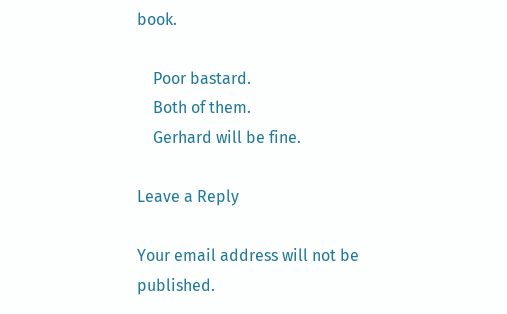book.

    Poor bastard.
    Both of them.
    Gerhard will be fine.

Leave a Reply

Your email address will not be published.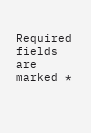Required fields are marked *